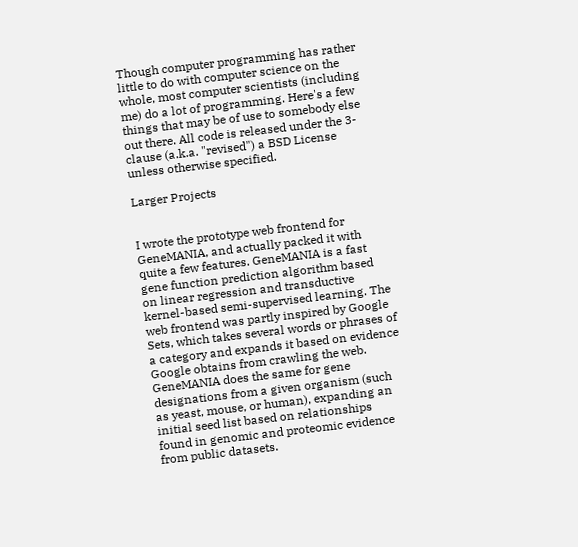Though computer programming has rather little to do with computer science on the whole, most computer scientists (including me) do a lot of programming. Here's a few things that may be of use to somebody else out there. All code is released under the 3-clause (a.k.a. "revised") a BSD License unless otherwise specified.

Larger Projects


I wrote the prototype web frontend for GeneMANIA, and actually packed it with quite a few features. GeneMANIA is a fast gene function prediction algorithm based on linear regression and transductive kernel-based semi-supervised learning. The web frontend was partly inspired by Google Sets, which takes several words or phrases of a category and expands it based on evidence Google obtains from crawling the web. GeneMANIA does the same for gene designations from a given organism (such as yeast, mouse, or human), expanding an initial seed list based on relationships found in genomic and proteomic evidence from public datasets.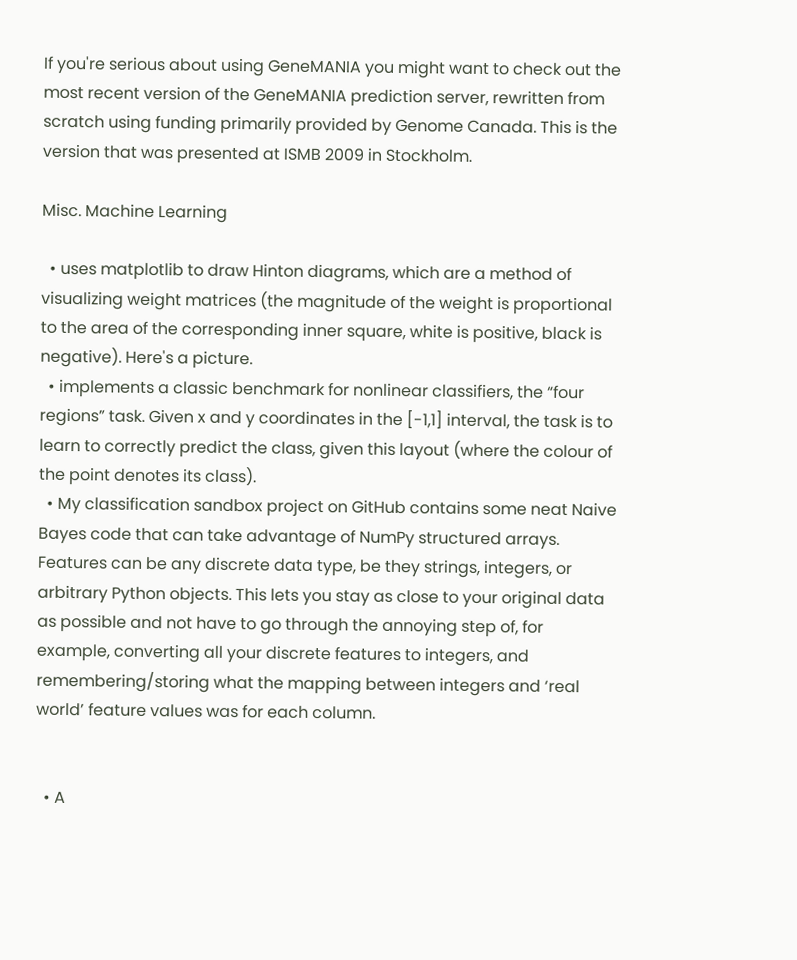If you're serious about using GeneMANIA you might want to check out the most recent version of the GeneMANIA prediction server, rewritten from scratch using funding primarily provided by Genome Canada. This is the version that was presented at ISMB 2009 in Stockholm.

Misc. Machine Learning

  • uses matplotlib to draw Hinton diagrams, which are a method of visualizing weight matrices (the magnitude of the weight is proportional to the area of the corresponding inner square, white is positive, black is negative). Here's a picture.
  • implements a classic benchmark for nonlinear classifiers, the “four regions” task. Given x and y coordinates in the [-1,1] interval, the task is to learn to correctly predict the class, given this layout (where the colour of the point denotes its class).
  • My classification sandbox project on GitHub contains some neat Naive Bayes code that can take advantage of NumPy structured arrays. Features can be any discrete data type, be they strings, integers, or arbitrary Python objects. This lets you stay as close to your original data as possible and not have to go through the annoying step of, for example, converting all your discrete features to integers, and remembering/storing what the mapping between integers and ‘real world’ feature values was for each column.


  • A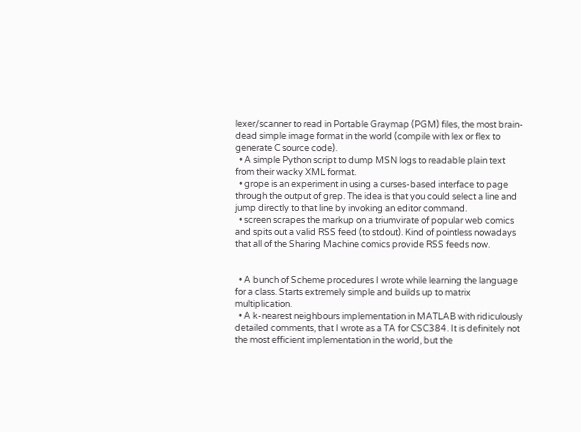lexer/scanner to read in Portable Graymap (PGM) files, the most brain-dead simple image format in the world (compile with lex or flex to generate C source code).
  • A simple Python script to dump MSN logs to readable plain text from their wacky XML format.
  • grope is an experiment in using a curses-based interface to page through the output of grep. The idea is that you could select a line and jump directly to that line by invoking an editor command.
  • screen scrapes the markup on a triumvirate of popular web comics and spits out a valid RSS feed (to stdout). Kind of pointless nowadays that all of the Sharing Machine comics provide RSS feeds now.


  • A bunch of Scheme procedures I wrote while learning the language for a class. Starts extremely simple and builds up to matrix multiplication.
  • A k-nearest neighbours implementation in MATLAB with ridiculously detailed comments, that I wrote as a TA for CSC384. It is definitely not the most efficient implementation in the world, but the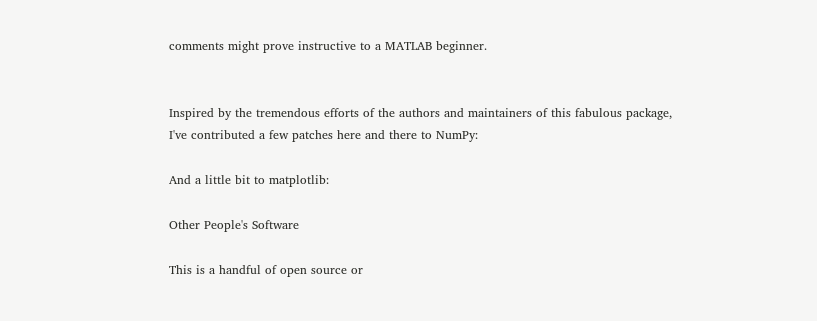comments might prove instructive to a MATLAB beginner.


Inspired by the tremendous efforts of the authors and maintainers of this fabulous package, I've contributed a few patches here and there to NumPy:

And a little bit to matplotlib:

Other People's Software

This is a handful of open source or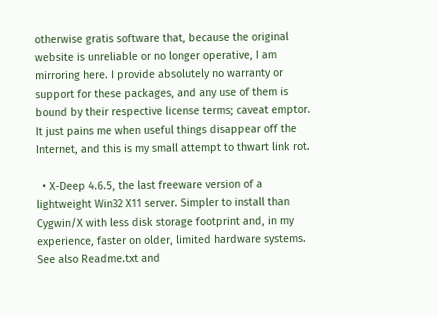otherwise gratis software that, because the original website is unreliable or no longer operative, I am mirroring here. I provide absolutely no warranty or support for these packages, and any use of them is bound by their respective license terms; caveat emptor. It just pains me when useful things disappear off the Internet, and this is my small attempt to thwart link rot.

  • X-Deep 4.6.5, the last freeware version of a lightweight Win32 X11 server. Simpler to install than Cygwin/X with less disk storage footprint and, in my experience, faster on older, limited hardware systems. See also Readme.txt and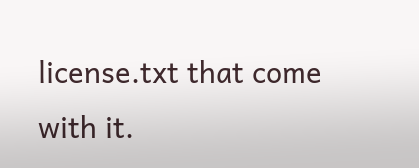license.txt that come with it.